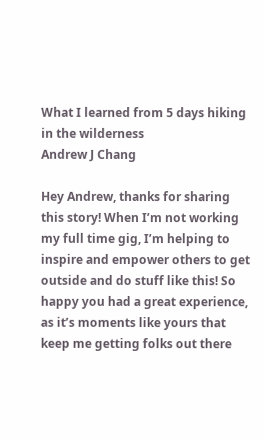What I learned from 5 days hiking in the wilderness
Andrew J Chang

Hey Andrew, thanks for sharing this story! When I’m not working my full time gig, I’m helping to inspire and empower others to get outside and do stuff like this! So happy you had a great experience, as it’s moments like yours that keep me getting folks out there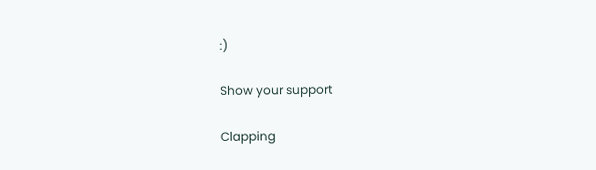:)

Show your support

Clapping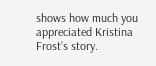shows how much you appreciated Kristina Frost’s story.